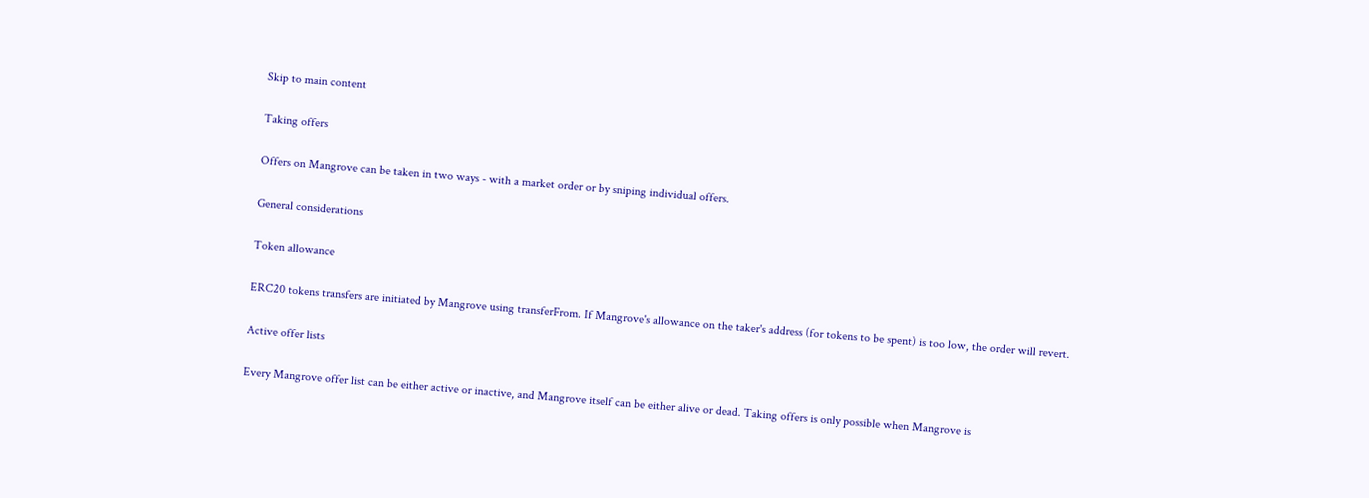Skip to main content

Taking offers

Offers on Mangrove can be taken in two ways - with a market order or by sniping individual offers.

General considerations

Token allowance

ERC20 tokens transfers are initiated by Mangrove using transferFrom. If Mangrove's allowance on the taker's address (for tokens to be spent) is too low, the order will revert.

Active offer lists

Every Mangrove offer list can be either active or inactive, and Mangrove itself can be either alive or dead. Taking offers is only possible when Mangrove is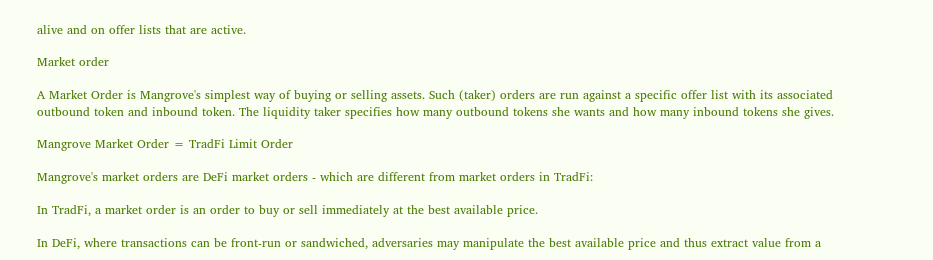alive and on offer lists that are active.

Market order

A Market Order is Mangrove's simplest way of buying or selling assets. Such (taker) orders are run against a specific offer list with its associated outbound token and inbound token. The liquidity taker specifies how many outbound tokens she wants and how many inbound tokens she gives.

Mangrove Market Order = TradFi Limit Order

Mangrove's market orders are DeFi market orders - which are different from market orders in TradFi:

In TradFi, a market order is an order to buy or sell immediately at the best available price.

In DeFi, where transactions can be front-run or sandwiched, adversaries may manipulate the best available price and thus extract value from a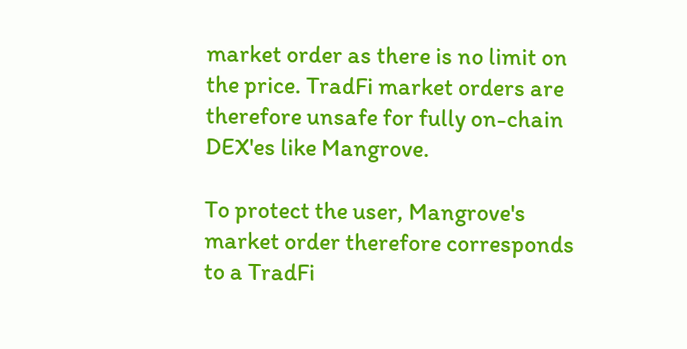market order as there is no limit on the price. TradFi market orders are therefore unsafe for fully on-chain DEX'es like Mangrove.

To protect the user, Mangrove's market order therefore corresponds to a TradFi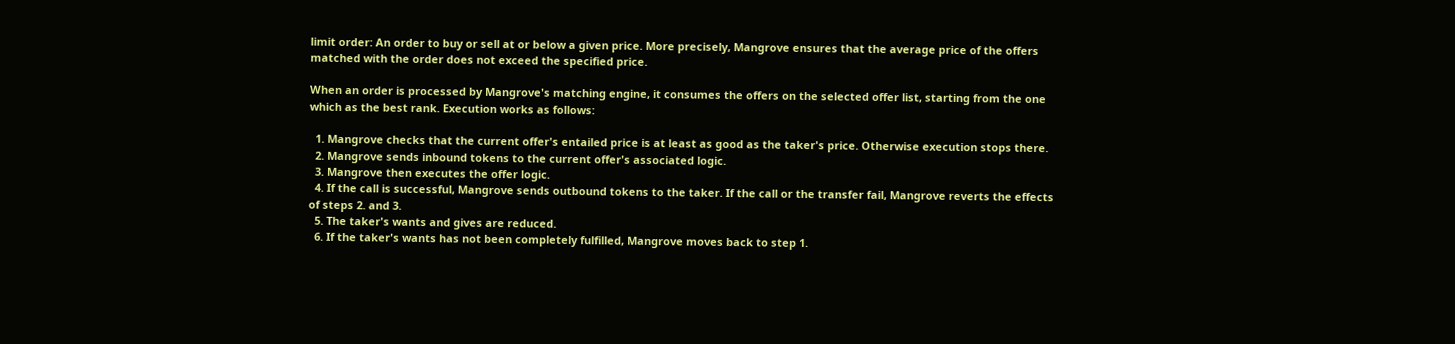limit order: An order to buy or sell at or below a given price. More precisely, Mangrove ensures that the average price of the offers matched with the order does not exceed the specified price.

When an order is processed by Mangrove's matching engine, it consumes the offers on the selected offer list, starting from the one which as the best rank. Execution works as follows:

  1. Mangrove checks that the current offer's entailed price is at least as good as the taker's price. Otherwise execution stops there.
  2. Mangrove sends inbound tokens to the current offer's associated logic.
  3. Mangrove then executes the offer logic.
  4. If the call is successful, Mangrove sends outbound tokens to the taker. If the call or the transfer fail, Mangrove reverts the effects of steps 2. and 3.
  5. The taker's wants and gives are reduced.
  6. If the taker's wants has not been completely fulfilled, Mangrove moves back to step 1.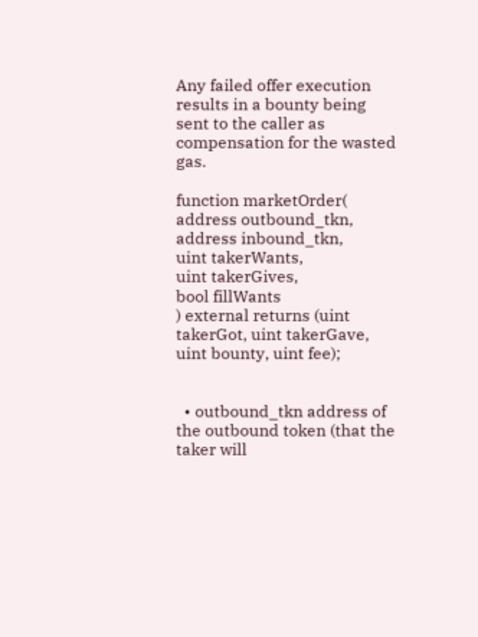Any failed offer execution results in a bounty being sent to the caller as compensation for the wasted gas.

function marketOrder(
address outbound_tkn,
address inbound_tkn,
uint takerWants,
uint takerGives,
bool fillWants
) external returns (uint takerGot, uint takerGave, uint bounty, uint fee);


  • outbound_tkn address of the outbound token (that the taker will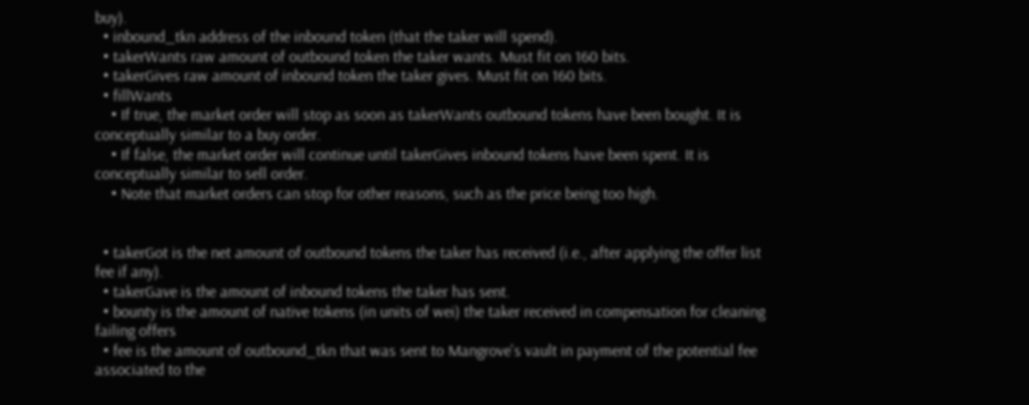buy).
  • inbound_tkn address of the inbound token (that the taker will spend).
  • takerWants raw amount of outbound token the taker wants. Must fit on 160 bits.
  • takerGives raw amount of inbound token the taker gives. Must fit on 160 bits.
  • fillWants
    • If true, the market order will stop as soon as takerWants outbound tokens have been bought. It is conceptually similar to a buy order.
    • If false, the market order will continue until takerGives inbound tokens have been spent. It is conceptually similar to sell order.
    • Note that market orders can stop for other reasons, such as the price being too high.


  • takerGot is the net amount of outbound tokens the taker has received (i.e., after applying the offer list fee if any).
  • takerGave is the amount of inbound tokens the taker has sent.
  • bounty is the amount of native tokens (in units of wei) the taker received in compensation for cleaning failing offers
  • fee is the amount of outbound_tkn that was sent to Mangrove's vault in payment of the potential fee associated to the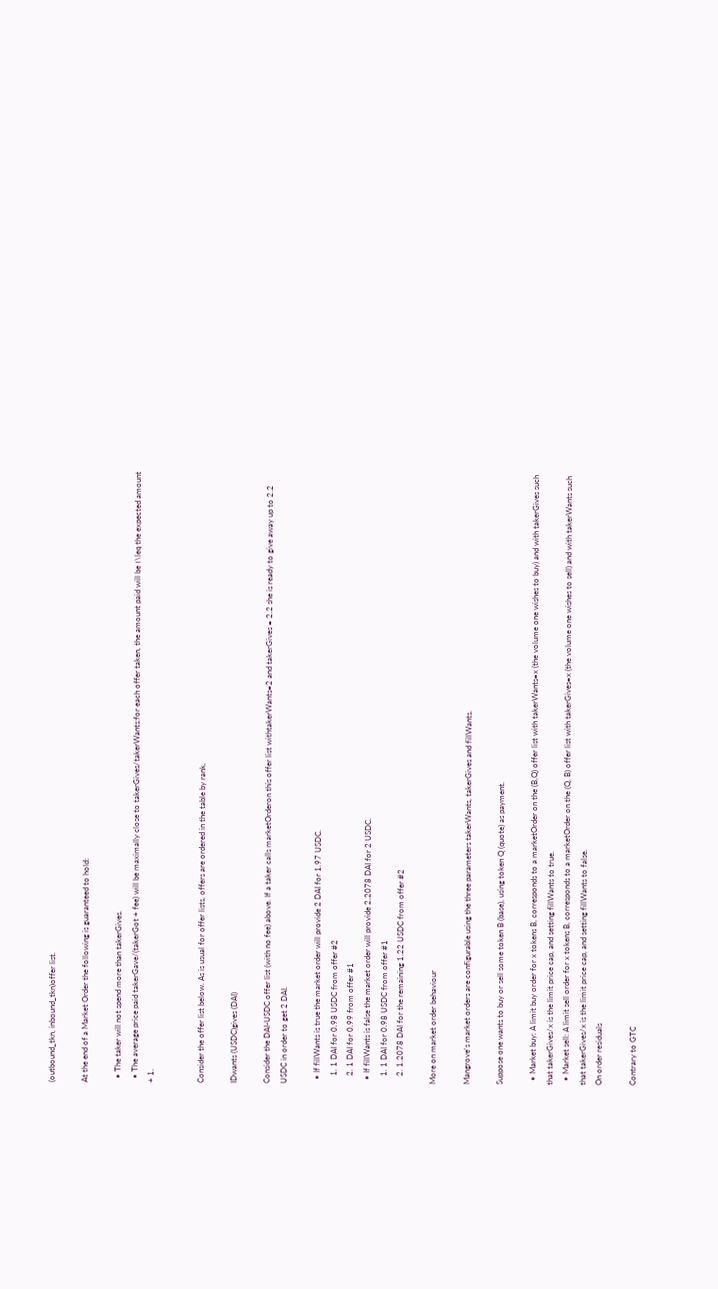(outbound_tkn, inbound_tkn)offer list.

At the end of a Market Order the following is guaranteed to hold:

  • The taker will not spend more than takerGives.
  • The average price paid takerGave/(takerGot + fee) will be maximally close to takerGives/takerWants:for each offer taken, the amount paid will be ≀\leq the expected amount + 1.


Consider the offer list below. As is usual for offer lists, offers are ordered in the table by rank.

IDwants (USDC)gives (DAI)

Consider the DAI-USDC offer list (with no fee) above. If a taker calls marketOrderon this offer list withtakerWants=2 and takerGives = 2.2 she is ready to give away up to 2.2 USDC in order to get 2 DAI.

  • If fillWants is true the market order will provide 2 DAI for 1.97 USDC.
    1. 1 DAI for 0.98 USDC from offer #2
    2. 1 DAI for 0.99 from offer #1
  • If fillWants is false the market order will provide 2.2078 DAI for 2 USDC.
    1. 1 DAI for 0.98 USDC from offer #1
    2. 1.2078 DAI for the remaining 1.22 USDC from offer #2

More on market order behaviour

Mangrove's market orders are configurable using the three parameters takerWants, takerGives and fillWants.

Suppose one wants to buy or sell some token B (base), using token Q (quote) as payment.

  • Market buy: A limit buy order for x tokens B, corresponds to a marketOrder on the (B,Q) offer list with takerWants=x (the volume one wishes to buy) and with takerGives such that takerGives/x is the limit price cap, and setting fillWants to true.
  • Market sell: A limit sell order for x tokens B, corresponds to a marketOrder on the (Q, B) offer list with takerGives=x (the volume one wishes to sell) and with takerWants such that takerGives/x is the limit price cap, and setting fillWants to false.
On order residuals

Contrary to GTC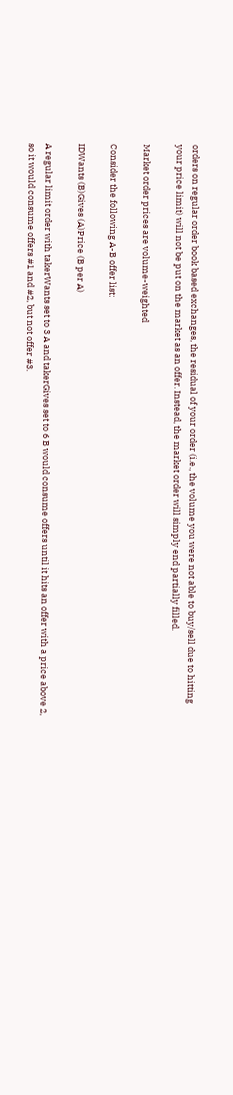orders on regular order book based exchanges, the residual of your order (i.e., the volume you were not able to buy/sell due to hitting your price limit) will not be put on the market as an offer. Instead, the market order will simply end partially filled.

Market order prices are volume-weighted

Consider the following A-B offer list:

IDWants (B)Gives (A)Price (B per A)

A regular limit order with takerWants set to 3 A and takerGives set to 6 B would consume offers until it hits an offer with a price above 2, so it would consume offers #1 and #2, but not offer #3.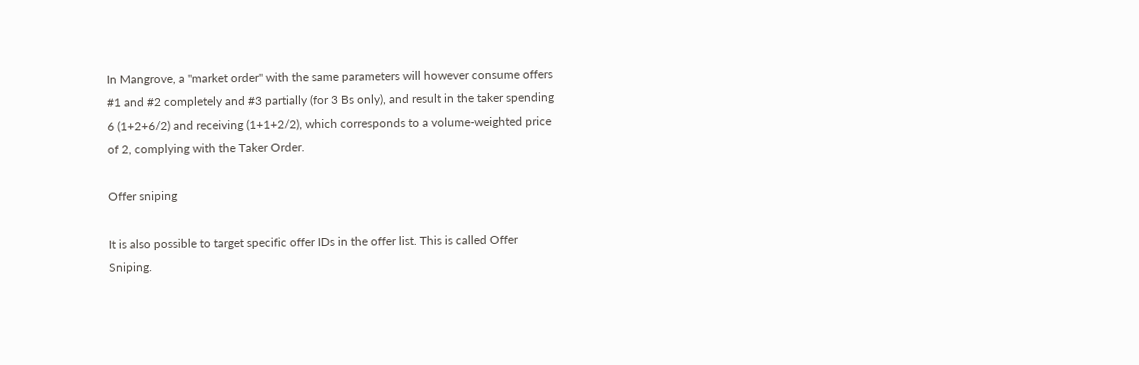In Mangrove, a "market order" with the same parameters will however consume offers #1 and #2 completely and #3 partially (for 3 Bs only), and result in the taker spending 6 (1+2+6/2) and receiving (1+1+2/2), which corresponds to a volume-weighted price of 2, complying with the Taker Order.

Offer sniping

It is also possible to target specific offer IDs in the offer list. This is called Offer Sniping.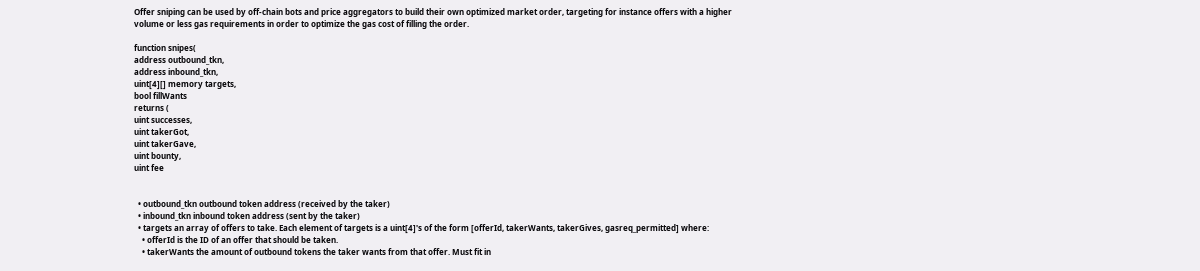Offer sniping can be used by off-chain bots and price aggregators to build their own optimized market order, targeting for instance offers with a higher volume or less gas requirements in order to optimize the gas cost of filling the order.

function snipes(
address outbound_tkn,
address inbound_tkn,
uint[4][] memory targets,
bool fillWants
returns (
uint successes,
uint takerGot,
uint takerGave,
uint bounty,
uint fee


  • outbound_tkn outbound token address (received by the taker)
  • inbound_tkn inbound token address (sent by the taker)
  • targets an array of offers to take. Each element of targets is a uint[4]'s of the form [offerId, takerWants, takerGives, gasreq_permitted] where:
    • offerId is the ID of an offer that should be taken.
    • takerWants the amount of outbound tokens the taker wants from that offer. Must fit in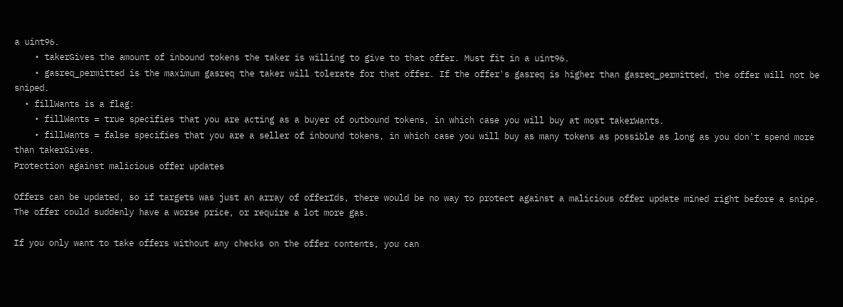a uint96.
    • takerGives the amount of inbound tokens the taker is willing to give to that offer. Must fit in a uint96.
    • gasreq_permitted is the maximum gasreq the taker will tolerate for that offer. If the offer's gasreq is higher than gasreq_permitted, the offer will not be sniped.
  • fillWants is a flag:
    • fillWants = true specifies that you are acting as a buyer of outbound tokens, in which case you will buy at most takerWants.
    • fillWants = false specifies that you are a seller of inbound tokens, in which case you will buy as many tokens as possible as long as you don't spend more than takerGives.
Protection against malicious offer updates

Offers can be updated, so if targets was just an array of offerIds, there would be no way to protect against a malicious offer update mined right before a snipe. The offer could suddenly have a worse price, or require a lot more gas.

If you only want to take offers without any checks on the offer contents, you can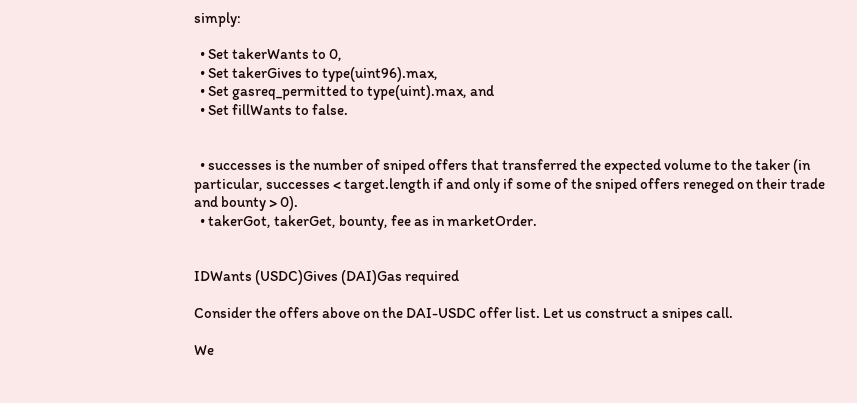simply:

  • Set takerWants to 0,
  • Set takerGives to type(uint96).max,
  • Set gasreq_permitted to type(uint).max, and
  • Set fillWants to false.


  • successes is the number of sniped offers that transferred the expected volume to the taker (in particular, successes < target.length if and only if some of the sniped offers reneged on their trade and bounty > 0).
  • takerGot, takerGet, bounty, fee as in marketOrder.


IDWants (USDC)Gives (DAI)Gas required

Consider the offers above on the DAI-USDC offer list. Let us construct a snipes call.

We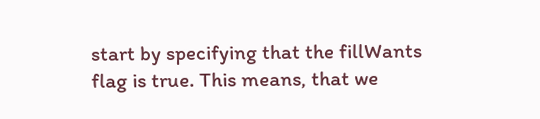start by specifying that the fillWants flag is true. This means, that we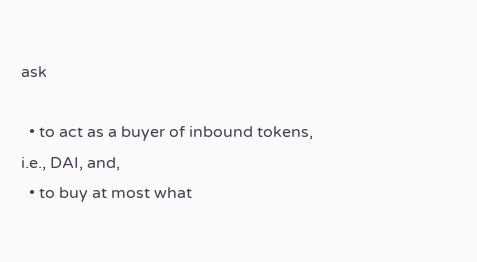ask

  • to act as a buyer of inbound tokens, i.e., DAI, and,
  • to buy at most what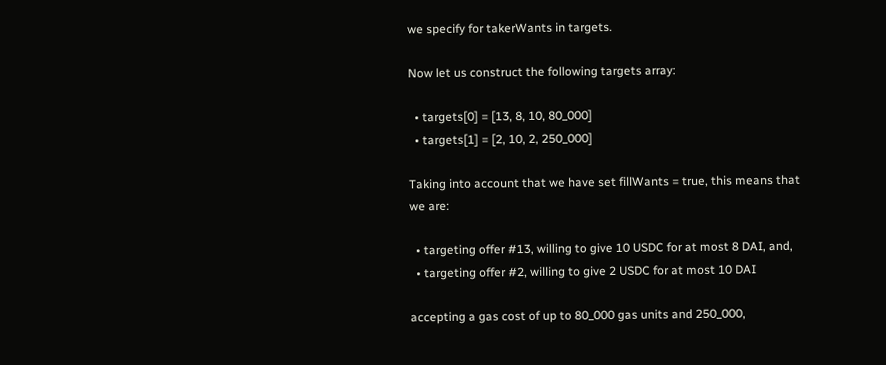we specify for takerWants in targets.

Now let us construct the following targets array:

  • targets[0] = [13, 8, 10, 80_000]
  • targets[1] = [2, 10, 2, 250_000]

Taking into account that we have set fillWants = true, this means that we are:

  • targeting offer #13, willing to give 10 USDC for at most 8 DAI, and,
  • targeting offer #2, willing to give 2 USDC for at most 10 DAI

accepting a gas cost of up to 80_000 gas units and 250_000,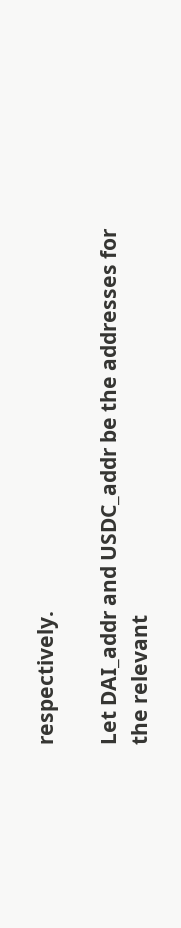respectively.

Let DAI_addr and USDC_addr be the addresses for the relevant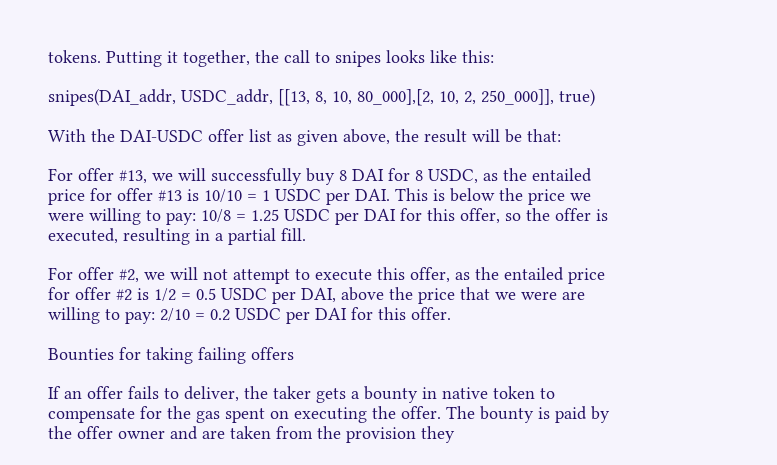tokens. Putting it together, the call to snipes looks like this:

snipes(DAI_addr, USDC_addr, [[13, 8, 10, 80_000],[2, 10, 2, 250_000]], true)

With the DAI-USDC offer list as given above, the result will be that:

For offer #13, we will successfully buy 8 DAI for 8 USDC, as the entailed price for offer #13 is 10/10 = 1 USDC per DAI. This is below the price we were willing to pay: 10/8 = 1.25 USDC per DAI for this offer, so the offer is executed, resulting in a partial fill.

For offer #2, we will not attempt to execute this offer, as the entailed price for offer #2 is 1/2 = 0.5 USDC per DAI, above the price that we were are willing to pay: 2/10 = 0.2 USDC per DAI for this offer.

Bounties for taking failing offers

If an offer fails to deliver, the taker gets a bounty in native token to compensate for the gas spent on executing the offer. The bounty is paid by the offer owner and are taken from the provision they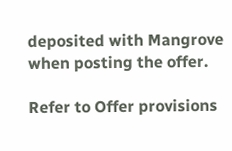deposited with Mangrove when posting the offer.

Refer to Offer provisions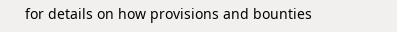for details on how provisions and bounties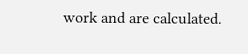work and are calculated.